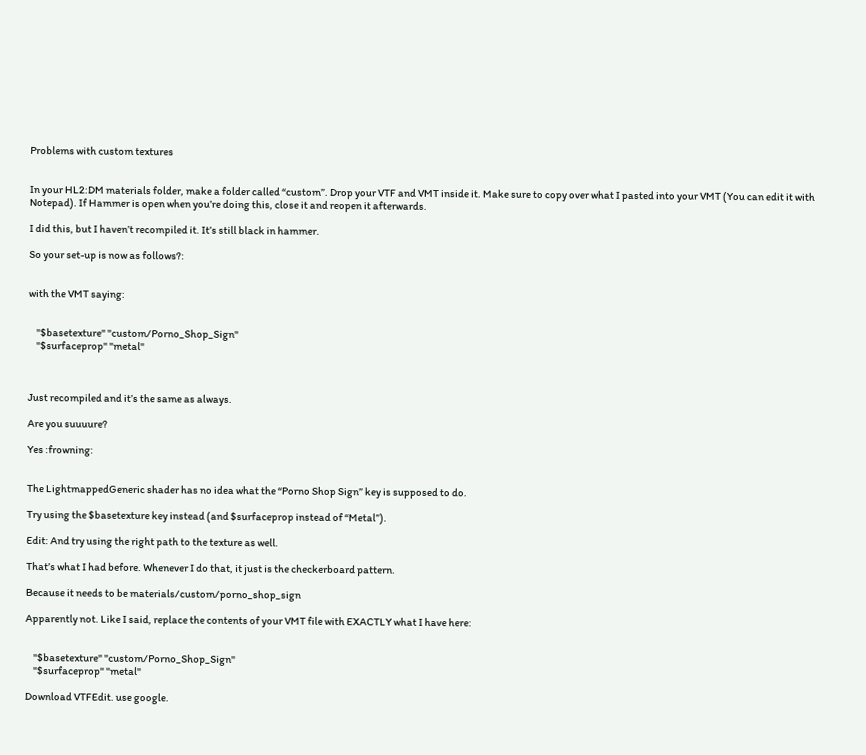Problems with custom textures


In your HL2:DM materials folder, make a folder called “custom”. Drop your VTF and VMT inside it. Make sure to copy over what I pasted into your VMT (You can edit it with Notepad). If Hammer is open when you’re doing this, close it and reopen it afterwards.

I did this, but I haven’t recompiled it. It’s still black in hammer.

So your set-up is now as follows?:


with the VMT saying:


    "$basetexture" "custom/Porno_Shop_Sign"
    "$surfaceprop" "metal"



Just recompiled and it’s the same as always.

Are you suuuure?

Yes :frowning:


The LightmappedGeneric shader has no idea what the “Porno Shop Sign” key is supposed to do.

Try using the $basetexture key instead (and $surfaceprop instead of “Metal”).

Edit: And try using the right path to the texture as well.

That’s what I had before. Whenever I do that, it just is the checkerboard pattern.

Because it needs to be materials/custom/porno_shop_sign

Apparently not. Like I said, replace the contents of your VMT file with EXACTLY what I have here:


    "$basetexture" "custom/Porno_Shop_Sign"
    "$surfaceprop" "metal"

Download VTFEdit. use google.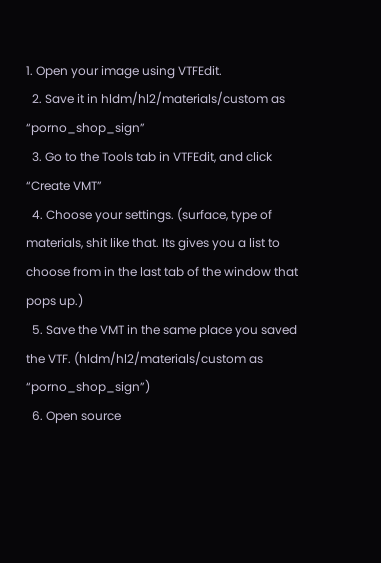1. Open your image using VTFEdit.
  2. Save it in hldm/hl2/materials/custom as “porno_shop_sign”
  3. Go to the Tools tab in VTFEdit, and click “Create VMT”
  4. Choose your settings. (surface, type of materials, shit like that. Its gives you a list to choose from in the last tab of the window that pops up.)
  5. Save the VMT in the same place you saved the VTF. (hldm/hl2/materials/custom as “porno_shop_sign”)
  6. Open source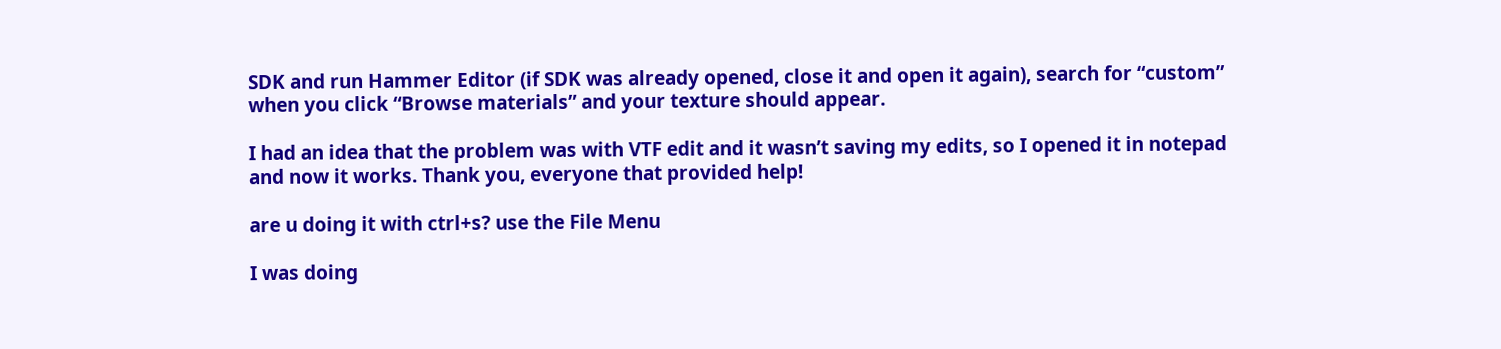SDK and run Hammer Editor (if SDK was already opened, close it and open it again), search for “custom” when you click “Browse materials” and your texture should appear.

I had an idea that the problem was with VTF edit and it wasn’t saving my edits, so I opened it in notepad and now it works. Thank you, everyone that provided help!

are u doing it with ctrl+s? use the File Menu

I was doing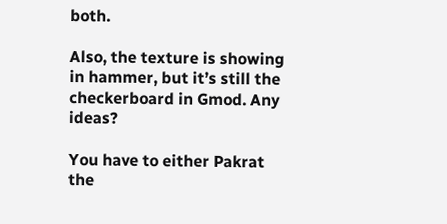both.

Also, the texture is showing in hammer, but it’s still the checkerboard in Gmod. Any ideas?

You have to either Pakrat the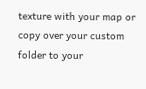texture with your map or copy over your custom folder to your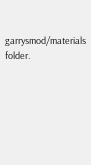garrysmod/materials folder.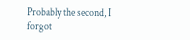Probably the second, I forgot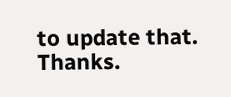to update that. Thanks.